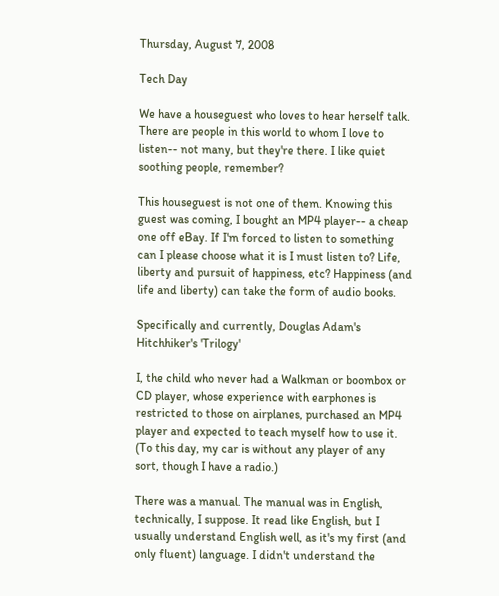Thursday, August 7, 2008

Tech Day

We have a houseguest who loves to hear herself talk. There are people in this world to whom I love to listen-- not many, but they're there. I like quiet soothing people, remember?

This houseguest is not one of them. Knowing this guest was coming, I bought an MP4 player-- a cheap one off eBay. If I'm forced to listen to something can I please choose what it is I must listen to? Life, liberty and pursuit of happiness, etc? Happiness (and life and liberty) can take the form of audio books.

Specifically and currently, Douglas Adam's Hitchhiker's 'Trilogy'

I, the child who never had a Walkman or boombox or CD player, whose experience with earphones is restricted to those on airplanes, purchased an MP4 player and expected to teach myself how to use it. (To this day, my car is without any player of any sort, though I have a radio.)

There was a manual. The manual was in English, technically, I suppose. It read like English, but I usually understand English well, as it's my first (and only fluent) language. I didn't understand the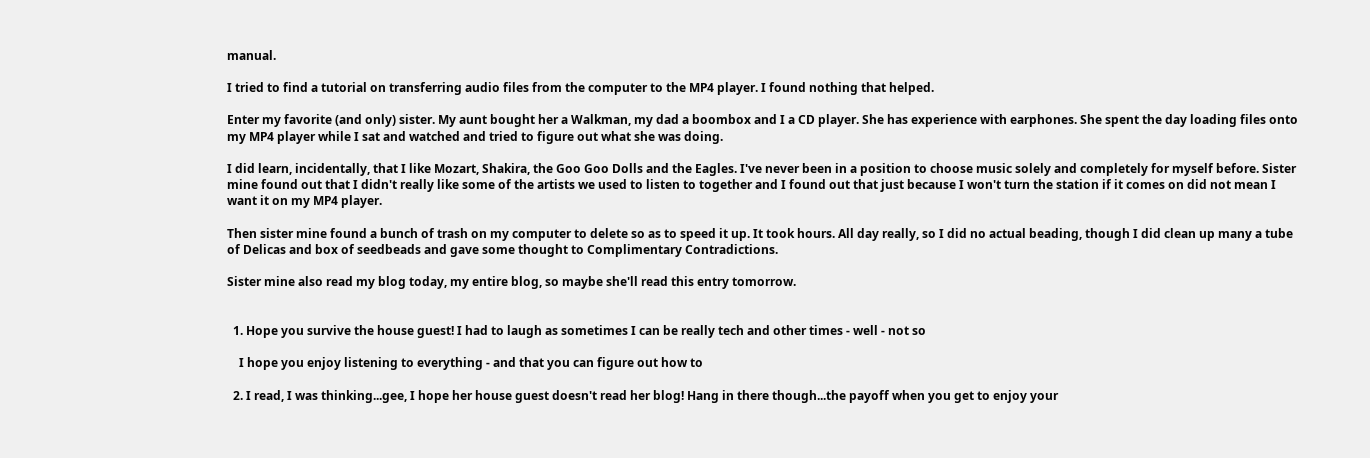manual.

I tried to find a tutorial on transferring audio files from the computer to the MP4 player. I found nothing that helped.

Enter my favorite (and only) sister. My aunt bought her a Walkman, my dad a boombox and I a CD player. She has experience with earphones. She spent the day loading files onto my MP4 player while I sat and watched and tried to figure out what she was doing.

I did learn, incidentally, that I like Mozart, Shakira, the Goo Goo Dolls and the Eagles. I've never been in a position to choose music solely and completely for myself before. Sister mine found out that I didn't really like some of the artists we used to listen to together and I found out that just because I won't turn the station if it comes on did not mean I want it on my MP4 player.

Then sister mine found a bunch of trash on my computer to delete so as to speed it up. It took hours. All day really, so I did no actual beading, though I did clean up many a tube of Delicas and box of seedbeads and gave some thought to Complimentary Contradictions.

Sister mine also read my blog today, my entire blog, so maybe she'll read this entry tomorrow.


  1. Hope you survive the house guest! I had to laugh as sometimes I can be really tech and other times - well - not so

    I hope you enjoy listening to everything - and that you can figure out how to

  2. I read, I was thinking...gee, I hope her house guest doesn't read her blog! Hang in there though...the payoff when you get to enjoy your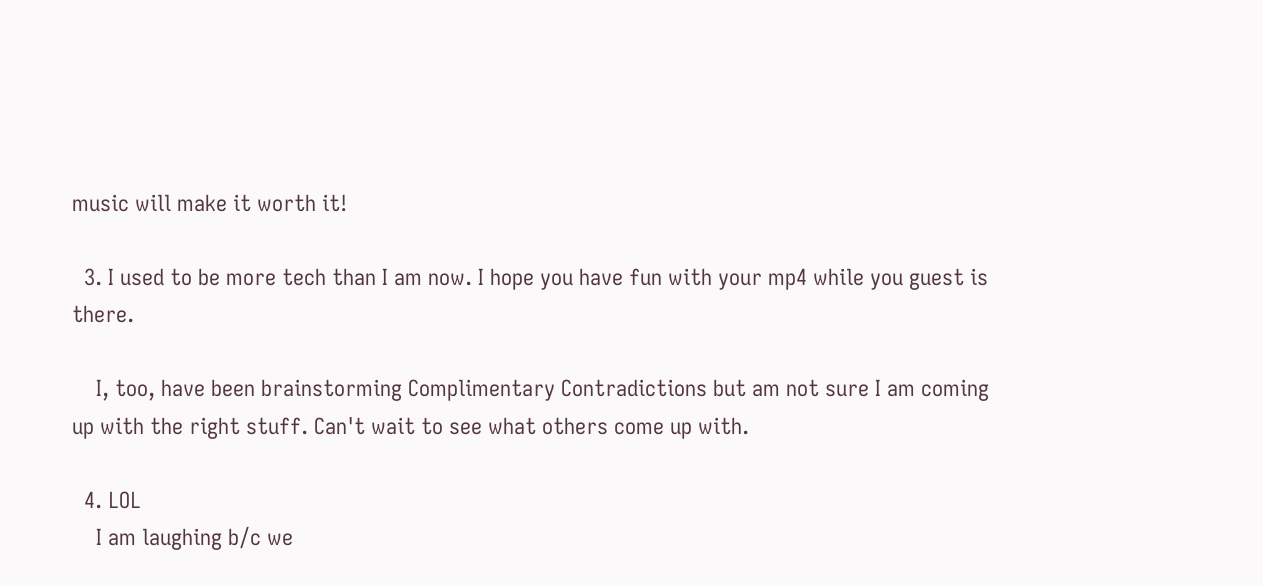music will make it worth it!

  3. I used to be more tech than I am now. I hope you have fun with your mp4 while you guest is there.

    I, too, have been brainstorming Complimentary Contradictions but am not sure I am coming up with the right stuff. Can't wait to see what others come up with.

  4. LOL
    I am laughing b/c we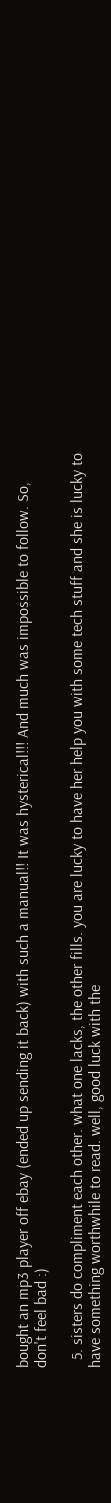bought an mp3 player off ebay (ended up sending it back) with such a manual!! It was hysterical!!! And much was impossible to follow. So, don't feel bad :)

  5. sisters do compliment each other. what one lacks, the other fills. you are lucky to have her help you with some tech stuff and she is lucky to have something worthwhile to read. well, good luck with the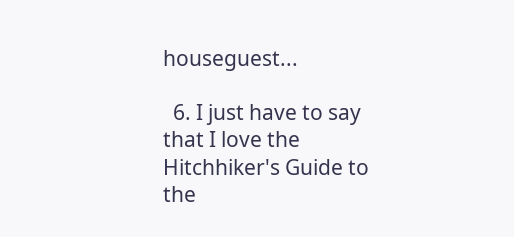houseguest...

  6. I just have to say that I love the Hitchhiker's Guide to the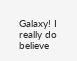Galaxy! I really do believe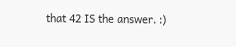that 42 IS the answer. :)